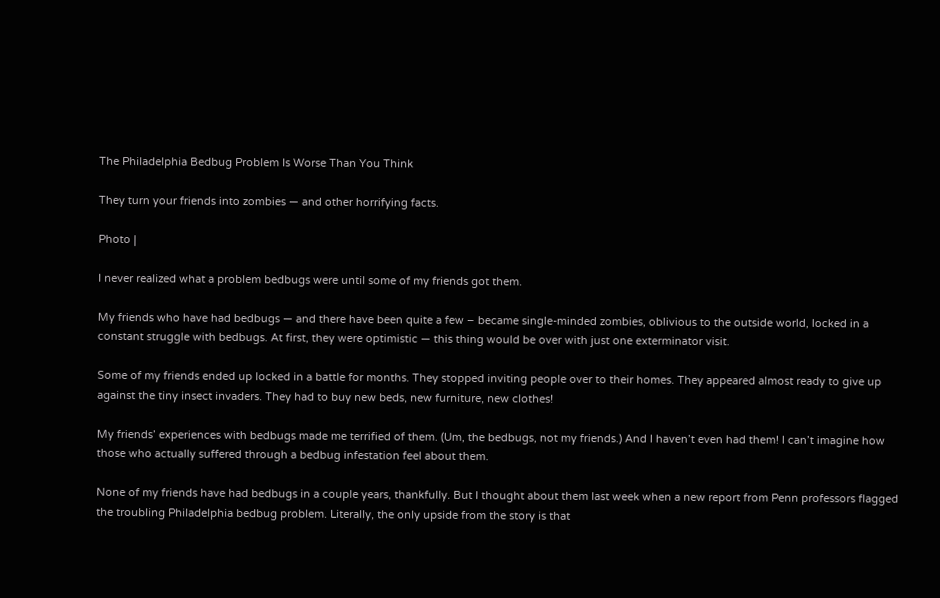The Philadelphia Bedbug Problem Is Worse Than You Think

They turn your friends into zombies — and other horrifying facts.

Photo |

I never realized what a problem bedbugs were until some of my friends got them.

My friends who have had bedbugs — and there have been quite a few – became single-minded zombies, oblivious to the outside world, locked in a constant struggle with bedbugs. At first, they were optimistic — this thing would be over with just one exterminator visit.

Some of my friends ended up locked in a battle for months. They stopped inviting people over to their homes. They appeared almost ready to give up against the tiny insect invaders. They had to buy new beds, new furniture, new clothes!

My friends’ experiences with bedbugs made me terrified of them. (Um, the bedbugs, not my friends.) And I haven’t even had them! I can’t imagine how those who actually suffered through a bedbug infestation feel about them.

None of my friends have had bedbugs in a couple years, thankfully. But I thought about them last week when a new report from Penn professors flagged the troubling Philadelphia bedbug problem. Literally, the only upside from the story is that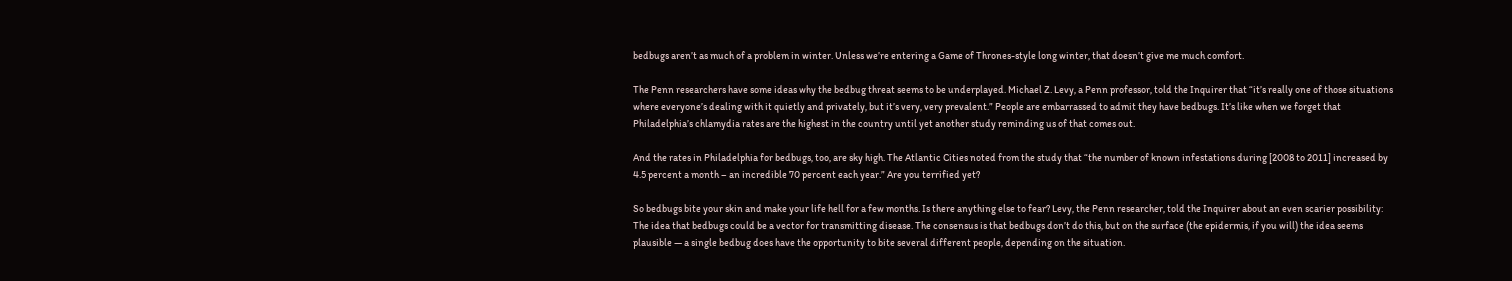bedbugs aren’t as much of a problem in winter. Unless we’re entering a Game of Thrones-style long winter, that doesn’t give me much comfort.

The Penn researchers have some ideas why the bedbug threat seems to be underplayed. Michael Z. Levy, a Penn professor, told the Inquirer that “it’s really one of those situations where everyone’s dealing with it quietly and privately, but it’s very, very prevalent.” People are embarrassed to admit they have bedbugs. It’s like when we forget that Philadelphia’s chlamydia rates are the highest in the country until yet another study reminding us of that comes out.

And the rates in Philadelphia for bedbugs, too, are sky high. The Atlantic Cities noted from the study that “the number of known infestations during [2008 to 2011] increased by 4.5 percent a month – an incredible 70 percent each year.” Are you terrified yet?

So bedbugs bite your skin and make your life hell for a few months. Is there anything else to fear? Levy, the Penn researcher, told the Inquirer about an even scarier possibility: The idea that bedbugs could be a vector for transmitting disease. The consensus is that bedbugs don’t do this, but on the surface (the epidermis, if you will) the idea seems plausible — a single bedbug does have the opportunity to bite several different people, depending on the situation.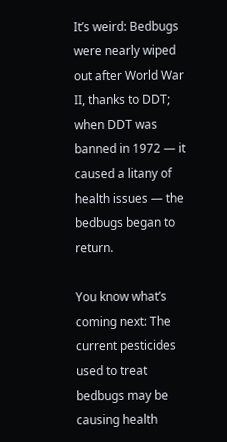It’s weird: Bedbugs were nearly wiped out after World War II, thanks to DDT; when DDT was banned in 1972 — it caused a litany of health issues — the bedbugs began to return.

You know what’s coming next: The current pesticides used to treat bedbugs may be causing health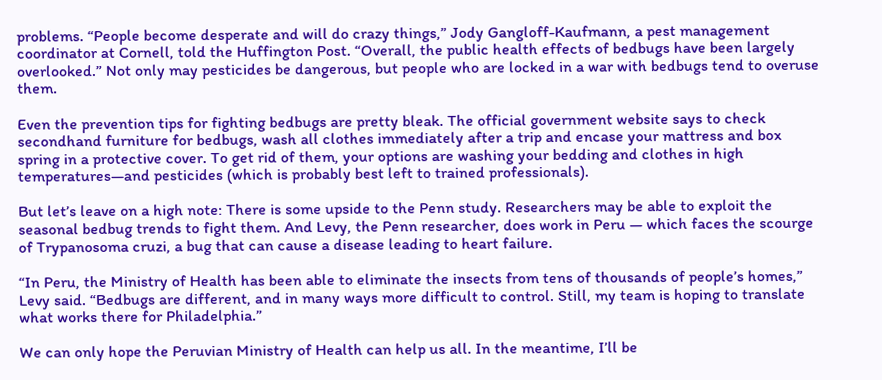problems. “People become desperate and will do crazy things,” Jody Gangloff-Kaufmann, a pest management coordinator at Cornell, told the Huffington Post. “Overall, the public health effects of bedbugs have been largely overlooked.” Not only may pesticides be dangerous, but people who are locked in a war with bedbugs tend to overuse them.

Even the prevention tips for fighting bedbugs are pretty bleak. The official government website says to check secondhand furniture for bedbugs, wash all clothes immediately after a trip and encase your mattress and box spring in a protective cover. To get rid of them, your options are washing your bedding and clothes in high temperatures—and pesticides (which is probably best left to trained professionals).

But let’s leave on a high note: There is some upside to the Penn study. Researchers may be able to exploit the seasonal bedbug trends to fight them. And Levy, the Penn researcher, does work in Peru — which faces the scourge of Trypanosoma cruzi, a bug that can cause a disease leading to heart failure.

“In Peru, the Ministry of Health has been able to eliminate the insects from tens of thousands of people’s homes,” Levy said. “Bedbugs are different, and in many ways more difficult to control. Still, my team is hoping to translate what works there for Philadelphia.”

We can only hope the Peruvian Ministry of Health can help us all. In the meantime, I’ll be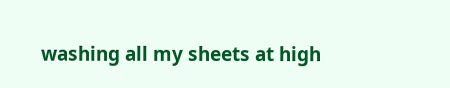washing all my sheets at high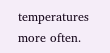temperatures more often.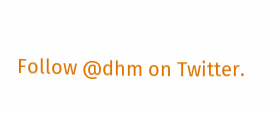Follow @dhm on Twitter.